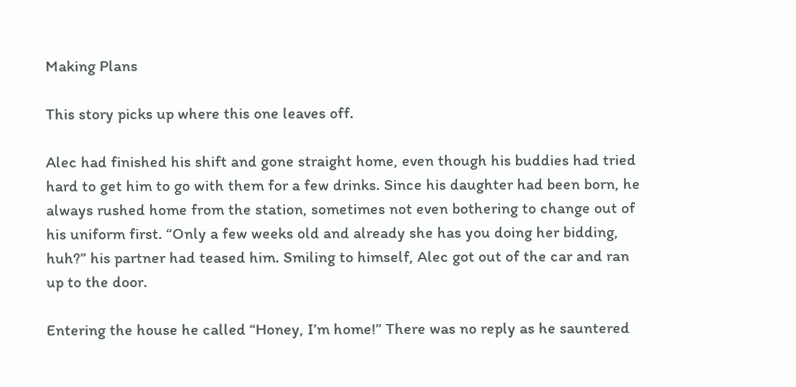Making Plans

This story picks up where this one leaves off.

Alec had finished his shift and gone straight home, even though his buddies had tried hard to get him to go with them for a few drinks. Since his daughter had been born, he always rushed home from the station, sometimes not even bothering to change out of his uniform first. “Only a few weeks old and already she has you doing her bidding, huh?” his partner had teased him. Smiling to himself, Alec got out of the car and ran up to the door.

Entering the house he called “Honey, I’m home!” There was no reply as he sauntered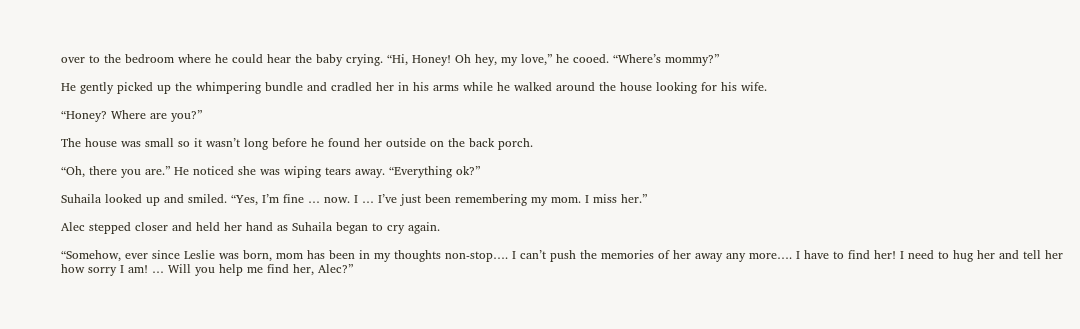over to the bedroom where he could hear the baby crying. “Hi, Honey! Oh hey, my love,” he cooed. “Where’s mommy?”

He gently picked up the whimpering bundle and cradled her in his arms while he walked around the house looking for his wife.

“Honey? Where are you?”

The house was small so it wasn’t long before he found her outside on the back porch.

“Oh, there you are.” He noticed she was wiping tears away. “Everything ok?”

Suhaila looked up and smiled. “Yes, I’m fine … now. I … I’ve just been remembering my mom. I miss her.”

Alec stepped closer and held her hand as Suhaila began to cry again.

“Somehow, ever since Leslie was born, mom has been in my thoughts non-stop…. I can’t push the memories of her away any more…. I have to find her! I need to hug her and tell her how sorry I am! … Will you help me find her, Alec?”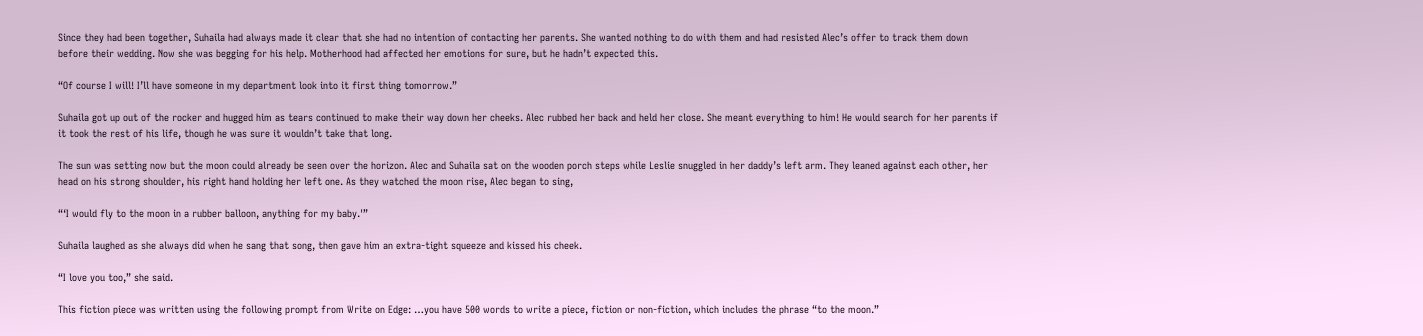Since they had been together, Suhaila had always made it clear that she had no intention of contacting her parents. She wanted nothing to do with them and had resisted Alec’s offer to track them down before their wedding. Now she was begging for his help. Motherhood had affected her emotions for sure, but he hadn’t expected this.

“Of course I will! I’ll have someone in my department look into it first thing tomorrow.”

Suhaila got up out of the rocker and hugged him as tears continued to make their way down her cheeks. Alec rubbed her back and held her close. She meant everything to him! He would search for her parents if it took the rest of his life, though he was sure it wouldn’t take that long.

The sun was setting now but the moon could already be seen over the horizon. Alec and Suhaila sat on the wooden porch steps while Leslie snuggled in her daddy’s left arm. They leaned against each other, her head on his strong shoulder, his right hand holding her left one. As they watched the moon rise, Alec began to sing,

“‘I would fly to the moon in a rubber balloon, anything for my baby.'”

Suhaila laughed as she always did when he sang that song, then gave him an extra-tight squeeze and kissed his cheek.

“I love you too,” she said.

This fiction piece was written using the following prompt from Write on Edge: …you have 500 words to write a piece, fiction or non-fiction, which includes the phrase “to the moon.”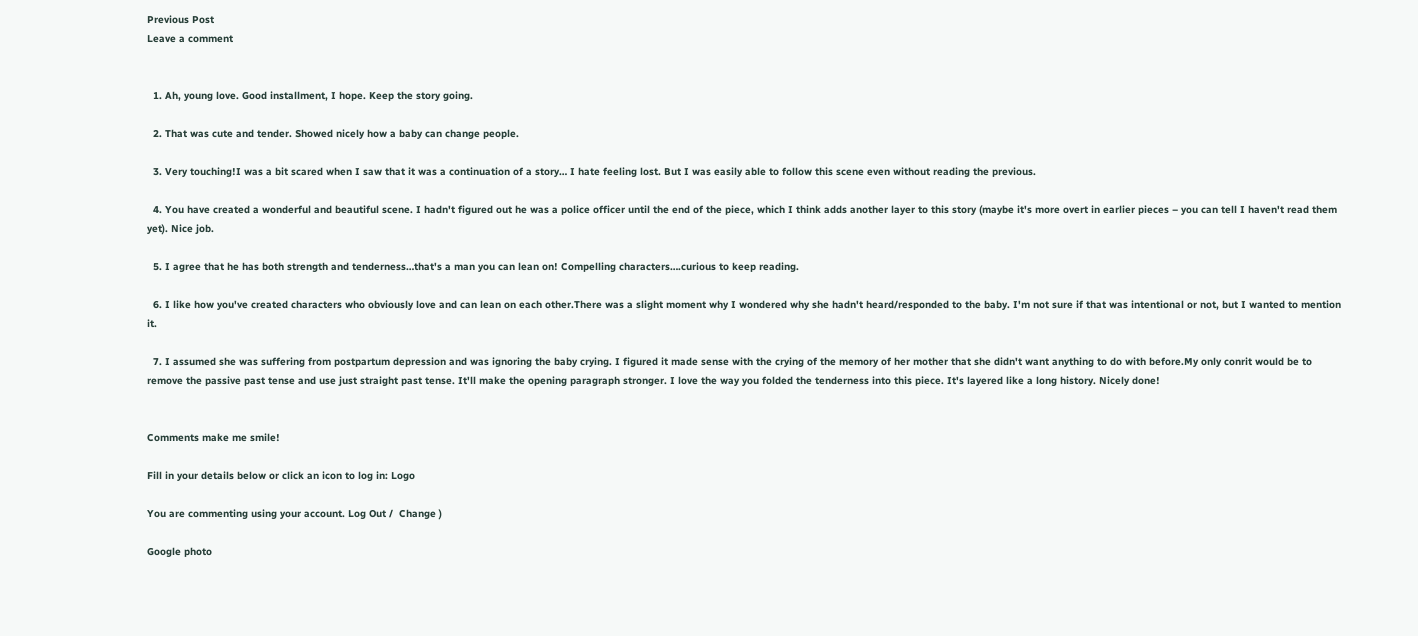Previous Post
Leave a comment


  1. Ah, young love. Good installment, I hope. Keep the story going.

  2. That was cute and tender. Showed nicely how a baby can change people.

  3. Very touching!I was a bit scared when I saw that it was a continuation of a story… I hate feeling lost. But I was easily able to follow this scene even without reading the previous.

  4. You have created a wonderful and beautiful scene. I hadn't figured out he was a police officer until the end of the piece, which I think adds another layer to this story (maybe it's more overt in earlier pieces – you can tell I haven't read them yet). Nice job.

  5. I agree that he has both strength and tenderness…that's a man you can lean on! Compelling characters….curious to keep reading.

  6. I like how you've created characters who obviously love and can lean on each other.There was a slight moment why I wondered why she hadn't heard/responded to the baby. I'm not sure if that was intentional or not, but I wanted to mention it.

  7. I assumed she was suffering from postpartum depression and was ignoring the baby crying. I figured it made sense with the crying of the memory of her mother that she didn't want anything to do with before.My only conrit would be to remove the passive past tense and use just straight past tense. It'll make the opening paragraph stronger. I love the way you folded the tenderness into this piece. It's layered like a long history. Nicely done!


Comments make me smile!

Fill in your details below or click an icon to log in: Logo

You are commenting using your account. Log Out /  Change )

Google photo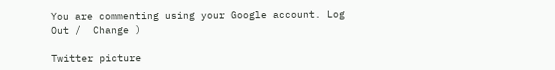You are commenting using your Google account. Log Out /  Change )

Twitter picture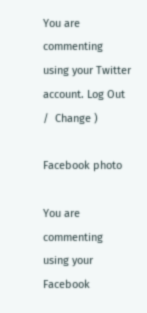You are commenting using your Twitter account. Log Out /  Change )

Facebook photo

You are commenting using your Facebook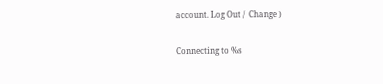account. Log Out /  Change )

Connecting to %s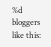%d bloggers like this: